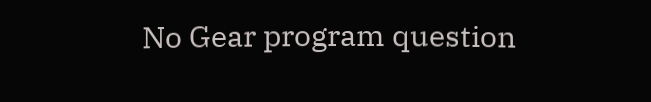No Gear program question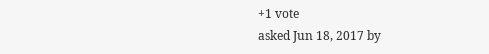+1 vote
asked Jun 18, 2017 by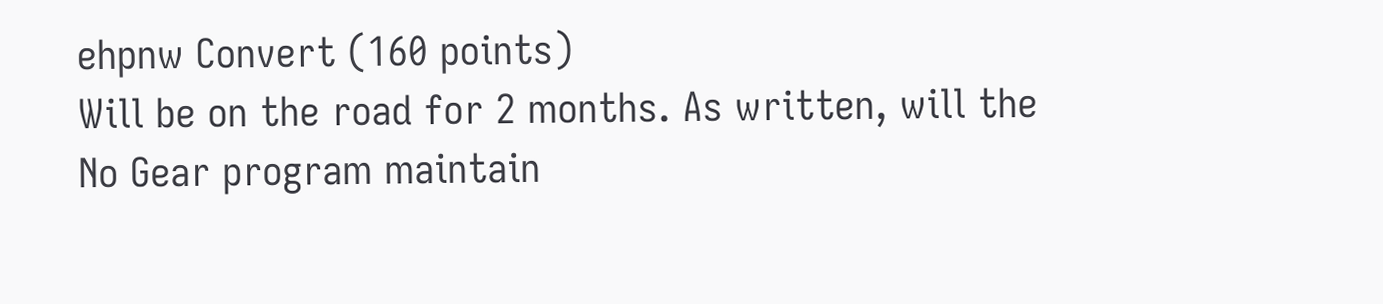ehpnw Convert (160 points)
Will be on the road for 2 months. As written, will the No Gear program maintain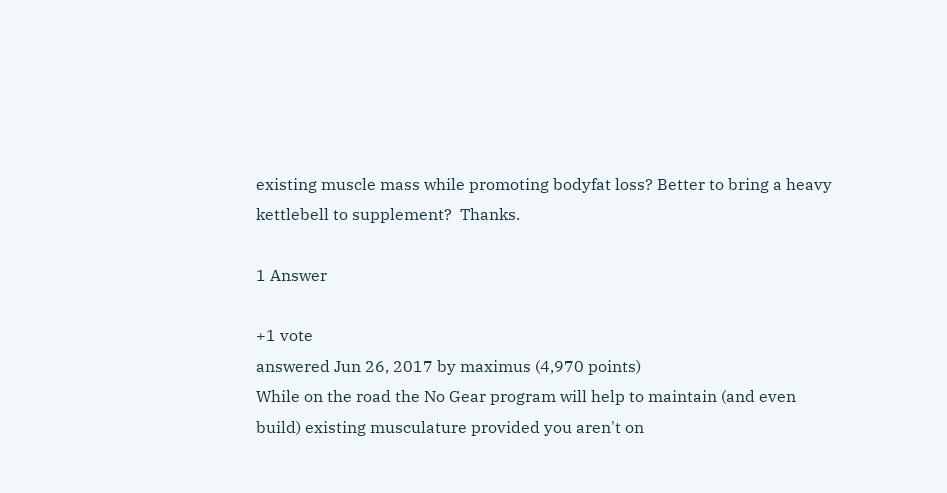existing muscle mass while promoting bodyfat loss? Better to bring a heavy kettlebell to supplement?  Thanks.

1 Answer

+1 vote
answered Jun 26, 2017 by maximus (4,970 points)
While on the road the No Gear program will help to maintain (and even build) existing musculature provided you aren't on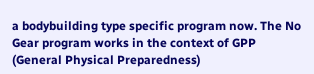a bodybuilding type specific program now. The No Gear program works in the context of GPP (General Physical Preparedness)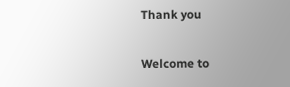Thank you

Welcome to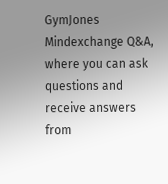GymJones Mindexchange Q&A, where you can ask questions and receive answers from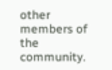other members of the community.